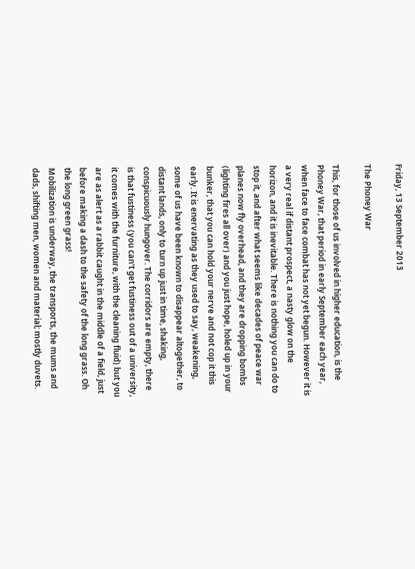Friday, 13 September 2013

The Phoney War

This, for those of us involved in higher education, is the Phoney War, that period in early September each year, when face to face combat has not yet begun. However it is a very real if distant prospect, a nasty glow on the horizon, and it is inevitable. There is nothing you can do to stop it, and after what seems like decades of peace war planes now fly overhead, and they are dropping bombs (lighting fires all over) and you just hope, holed up in your bunker, that you can hold your nerve and not cop it this early. It is enervating as they used to say, weakening, some of us have been known to disappear altogether, to distant lands, only to turn up just in time, shaking, conspicuously hungover. The corridors are empty, there is that fustiness (you can't get fustiness out of a university, it comes with the furniture, with the cleaning fluid) but you are as alert as a rabbit caught in the middle of a field, just before making a dash to the safety of the long grass. Oh the long green grass!
Mobilization is underway, the transports, the mums and dads, shifting men, women and material; mostly duvets.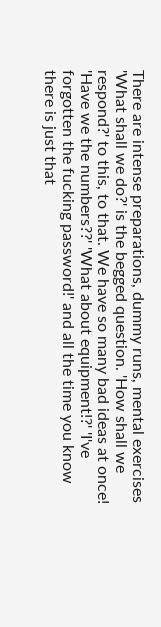There are intense preparations, dummy runs, mental exercises 'What shall we do?' is the begged question. 'How shall we respond?' to this, to that. We have so many bad ideas at once! 'Have we the numbers??' 'What about equipment!?' 'I've forgotten the fucking password!' and all the time you know there is just that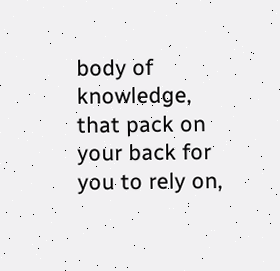body of knowledge, that pack on your back for you to rely on,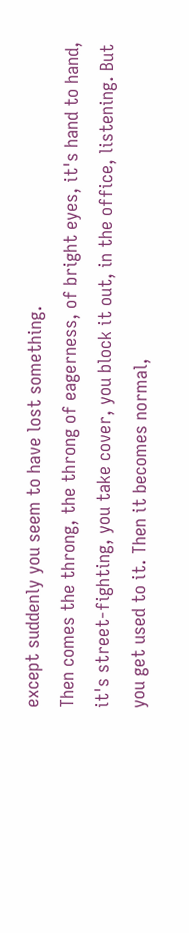except suddenly you seem to have lost something.
Then comes the throng, the throng of eagerness, of bright eyes, it's hand to hand, it's street-fighting, you take cover, you block it out, in the office, listening. But you get used to it. Then it becomes normal,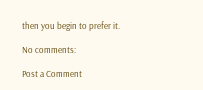then you begin to prefer it.

No comments:

Post a Comment